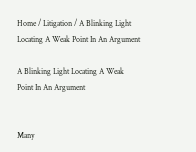Home / Litigation / A Blinking Light Locating A Weak Point In An Argument

A Blinking Light Locating A Weak Point In An Argument


Many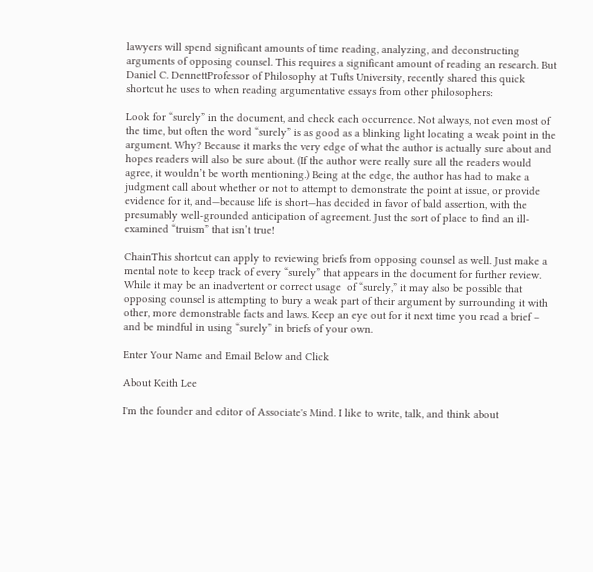lawyers will spend significant amounts of time reading, analyzing, and deconstructing arguments of opposing counsel. This requires a significant amount of reading an research. But Daniel C. DennettProfessor of Philosophy at Tufts University, recently shared this quick shortcut he uses to when reading argumentative essays from other philosophers:

Look for “surely” in the document, and check each occurrence. Not always, not even most of the time, but often the word “surely” is as good as a blinking light locating a weak point in the argument. Why? Because it marks the very edge of what the author is actually sure about and hopes readers will also be sure about. (If the author were really sure all the readers would agree, it wouldn’t be worth mentioning.) Being at the edge, the author has had to make a judgment call about whether or not to attempt to demonstrate the point at issue, or provide evidence for it, and—because life is short—has decided in favor of bald assertion, with the presumably well-grounded anticipation of agreement. Just the sort of place to find an ill-examined “truism” that isn’t true!

ChainThis shortcut can apply to reviewing briefs from opposing counsel as well. Just make a mental note to keep track of every “surely” that appears in the document for further review. While it may be an inadvertent or correct usage  of “surely,” it may also be possible that opposing counsel is attempting to bury a weak part of their argument by surrounding it with other, more demonstrable facts and laws. Keep an eye out for it next time you read a brief – and be mindful in using “surely” in briefs of your own.

Enter Your Name and Email Below and Click

About Keith Lee

I'm the founder and editor of Associate's Mind. I like to write, talk, and think about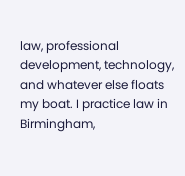law, professional development, technology, and whatever else floats my boat. I practice law in Birmingham,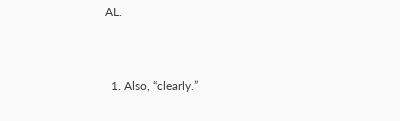AL.


  1. Also, “clearly.”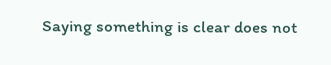Saying something is clear does not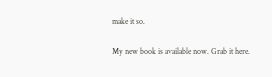make it so.

My new book is available now. Grab it here.